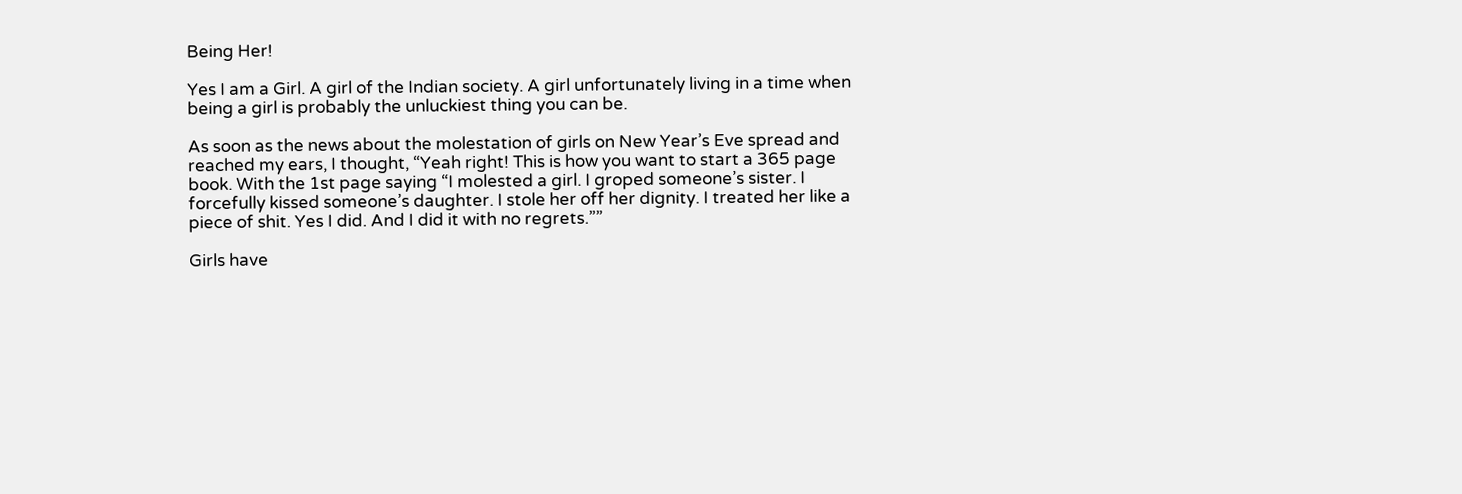Being Her!

Yes I am a Girl. A girl of the Indian society. A girl unfortunately living in a time when being a girl is probably the unluckiest thing you can be.

As soon as the news about the molestation of girls on New Year’s Eve spread and reached my ears, I thought, “Yeah right! This is how you want to start a 365 page book. With the 1st page saying “I molested a girl. I groped someone’s sister. I forcefully kissed someone’s daughter. I stole her off her dignity. I treated her like a piece of shit. Yes I did. And I did it with no regrets.””

Girls have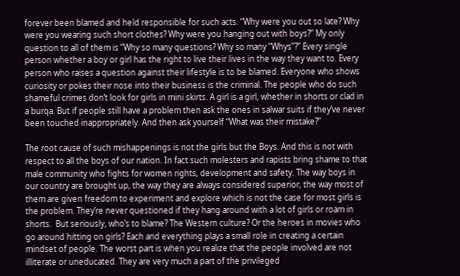forever been blamed and held responsible for such acts. “Why were you out so late? Why were you wearing such short clothes? Why were you hanging out with boys?” My only question to all of them is “Why so many questions? Why so many “Whys”?” Every single person whether a boy or girl has the right to live their lives in the way they want to. Every person who raises a question against their lifestyle is to be blamed. Everyone who shows curiosity or pokes their nose into their business is the criminal. The people who do such shameful crimes don’t look for girls in mini skirts. A girl is a girl, whether in shorts or clad in a burqa. But if people still have a problem then ask the ones in salwar suits if they’ve never been touched inappropriately. And then ask yourself “What was their mistake?”

The root cause of such mishappenings is not the girls but the Boys. And this is not with respect to all the boys of our nation. In fact such molesters and rapists bring shame to that male community who fights for women rights, development and safety. The way boys in our country are brought up, the way they are always considered superior, the way most of them are given freedom to experiment and explore which is not the case for most girls is the problem. They’re never questioned if they hang around with a lot of girls or roam in shorts.  But seriously, who’s to blame? The Western culture? Or the heroes in movies who go around hitting on girls? Each and everything plays a small role in creating a certain mindset of people. The worst part is when you realize that the people involved are not illiterate or uneducated. They are very much a part of the privileged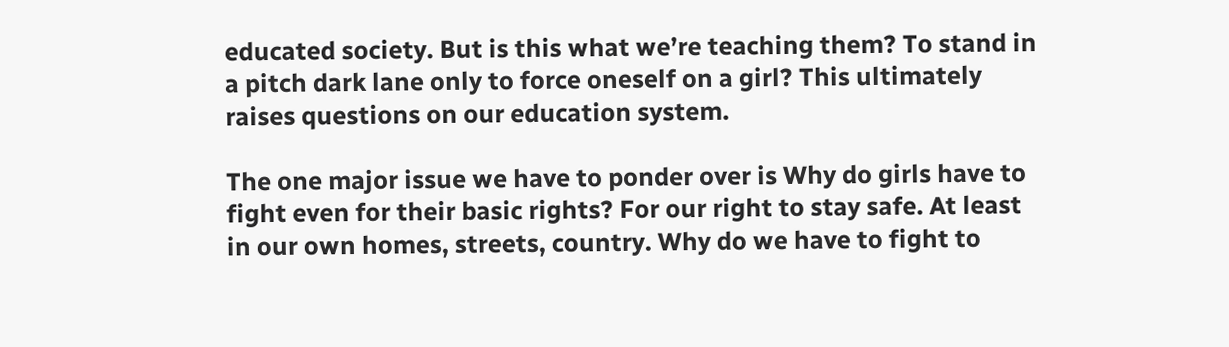educated society. But is this what we’re teaching them? To stand in a pitch dark lane only to force oneself on a girl? This ultimately raises questions on our education system.

The one major issue we have to ponder over is Why do girls have to fight even for their basic rights? For our right to stay safe. At least in our own homes, streets, country. Why do we have to fight to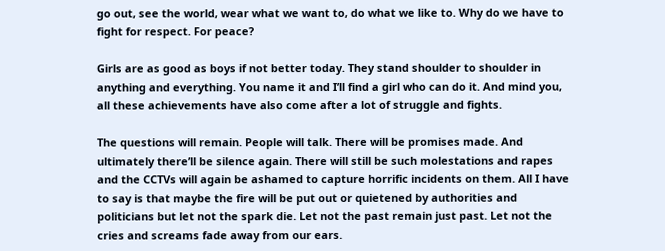go out, see the world, wear what we want to, do what we like to. Why do we have to fight for respect. For peace?

Girls are as good as boys if not better today. They stand shoulder to shoulder in anything and everything. You name it and I’ll find a girl who can do it. And mind you, all these achievements have also come after a lot of struggle and fights.

The questions will remain. People will talk. There will be promises made. And ultimately there’ll be silence again. There will still be such molestations and rapes and the CCTVs will again be ashamed to capture horrific incidents on them. All I have to say is that maybe the fire will be put out or quietened by authorities and politicians but let not the spark die. Let not the past remain just past. Let not the cries and screams fade away from our ears.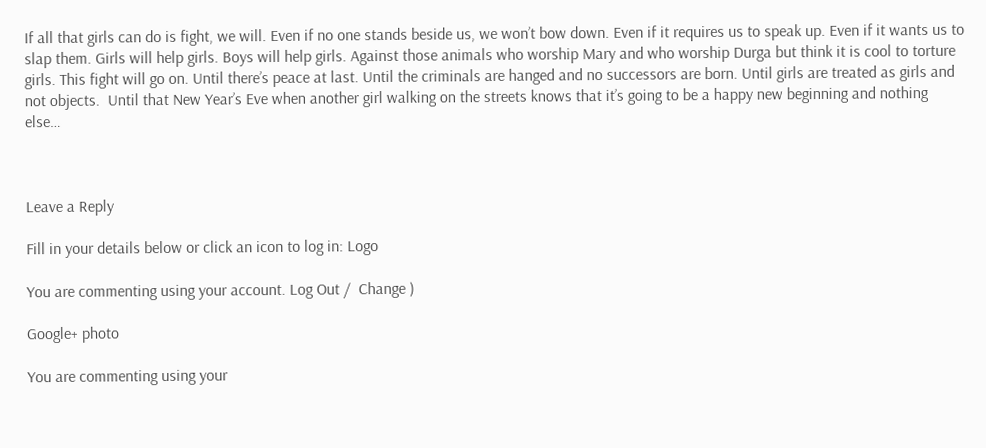If all that girls can do is fight, we will. Even if no one stands beside us, we won’t bow down. Even if it requires us to speak up. Even if it wants us to slap them. Girls will help girls. Boys will help girls. Against those animals who worship Mary and who worship Durga but think it is cool to torture girls. This fight will go on. Until there’s peace at last. Until the criminals are hanged and no successors are born. Until girls are treated as girls and not objects.  Until that New Year’s Eve when another girl walking on the streets knows that it’s going to be a happy new beginning and nothing else…



Leave a Reply

Fill in your details below or click an icon to log in: Logo

You are commenting using your account. Log Out /  Change )

Google+ photo

You are commenting using your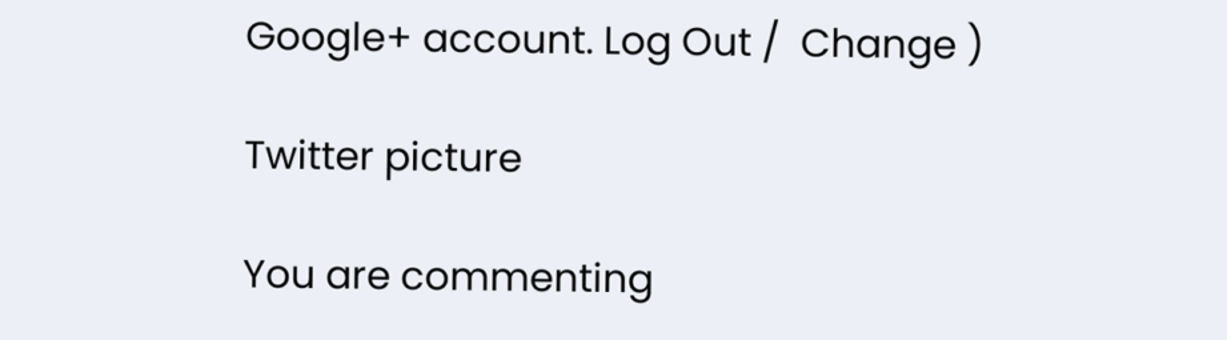Google+ account. Log Out /  Change )

Twitter picture

You are commenting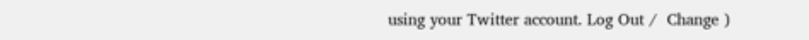using your Twitter account. Log Out /  Change )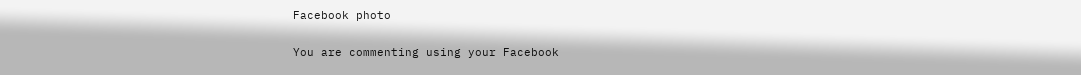Facebook photo

You are commenting using your Facebook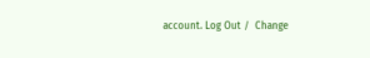account. Log Out /  Change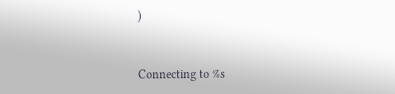)


Connecting to %s